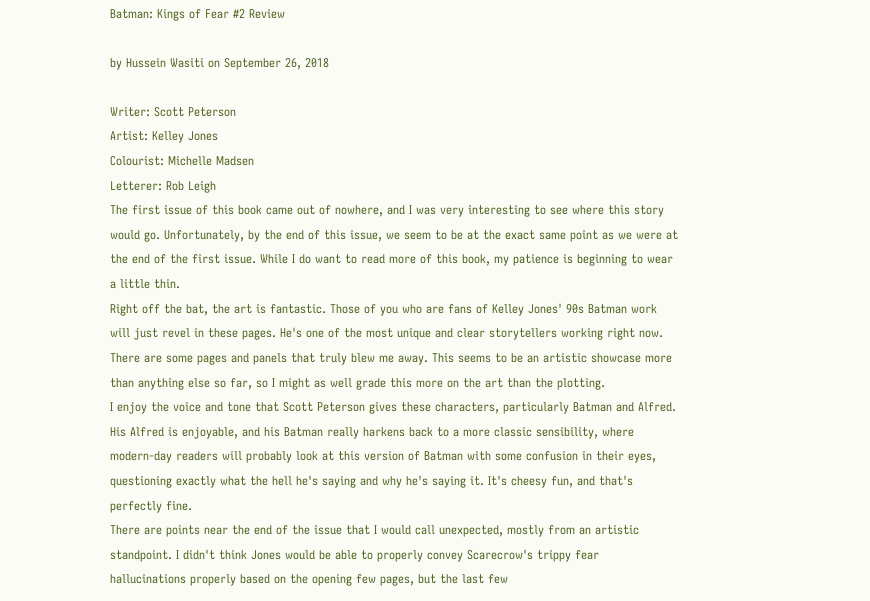Batman: Kings of Fear #2 Review

by Hussein Wasiti on September 26, 2018

Writer: Scott Peterson
Artist: Kelley Jones
Colourist: Michelle Madsen
Letterer: Rob Leigh
The first issue of this book came out of nowhere, and I was very interesting to see where this story would go. Unfortunately, by the end of this issue, we seem to be at the exact same point as we were at the end of the first issue. While I do want to read more of this book, my patience is beginning to wear a little thin.
Right off the bat, the art is fantastic. Those of you who are fans of Kelley Jones' 90s Batman work will just revel in these pages. He's one of the most unique and clear storytellers working right now. There are some pages and panels that truly blew me away. This seems to be an artistic showcase more than anything else so far, so I might as well grade this more on the art than the plotting.
I enjoy the voice and tone that Scott Peterson gives these characters, particularly Batman and Alfred. His Alfred is enjoyable, and his Batman really harkens back to a more classic sensibility, where modern-day readers will probably look at this version of Batman with some confusion in their eyes, questioning exactly what the hell he's saying and why he's saying it. It's cheesy fun, and that's perfectly fine.
There are points near the end of the issue that I would call unexpected, mostly from an artistic standpoint. I didn't think Jones would be able to properly convey Scarecrow's trippy fear hallucinations properly based on the opening few pages, but the last few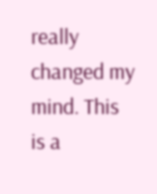really changed my mind. This is a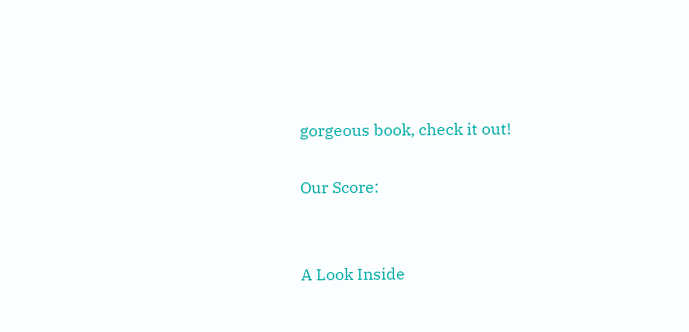gorgeous book, check it out!

Our Score:


A Look Inside